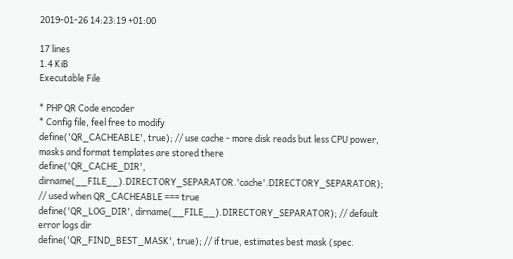2019-01-26 14:23:19 +01:00

17 lines
1.4 KiB
Executable File

* PHP QR Code encoder
* Config file, feel free to modify
define('QR_CACHEABLE', true); // use cache - more disk reads but less CPU power, masks and format templates are stored there
define('QR_CACHE_DIR', dirname(__FILE__).DIRECTORY_SEPARATOR.'cache'.DIRECTORY_SEPARATOR); // used when QR_CACHEABLE === true
define('QR_LOG_DIR', dirname(__FILE__).DIRECTORY_SEPARATOR); // default error logs dir
define('QR_FIND_BEST_MASK', true); // if true, estimates best mask (spec.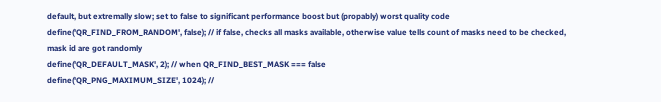default, but extremally slow; set to false to significant performance boost but (propably) worst quality code
define('QR_FIND_FROM_RANDOM', false); // if false, checks all masks available, otherwise value tells count of masks need to be checked, mask id are got randomly
define('QR_DEFAULT_MASK', 2); // when QR_FIND_BEST_MASK === false
define('QR_PNG_MAXIMUM_SIZE', 1024); //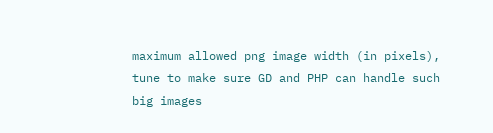maximum allowed png image width (in pixels), tune to make sure GD and PHP can handle such big images